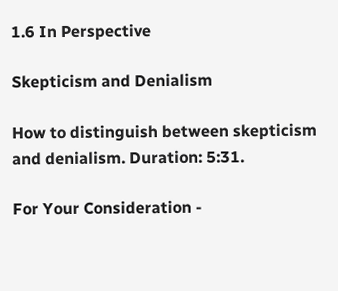1.6 In Perspective

Skepticism and Denialism

How to distinguish between skepticism and denialism. Duration: 5:31.

For Your Consideration -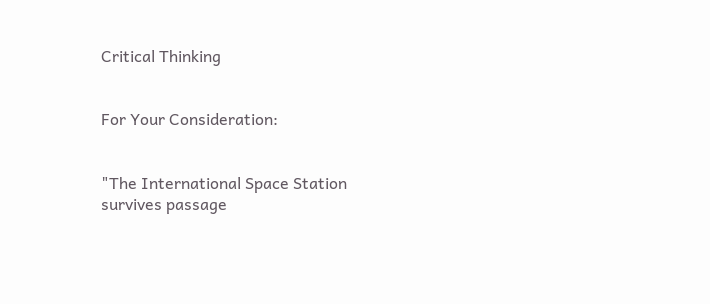Critical Thinking


For Your Consideration:


"The International Space Station survives passage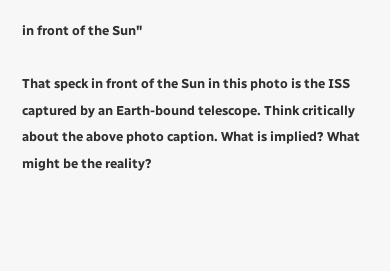in front of the Sun"

That speck in front of the Sun in this photo is the ISS captured by an Earth-bound telescope. Think critically about the above photo caption. What is implied? What might be the reality?